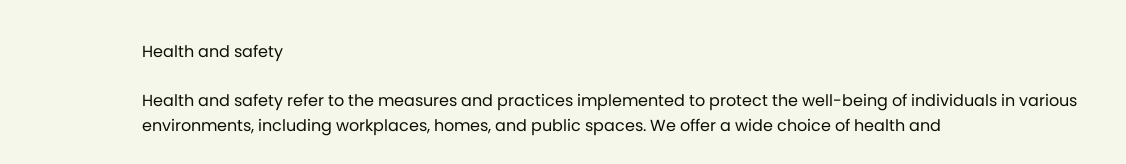Health and safety

Health and safety refer to the measures and practices implemented to protect the well-being of individuals in various environments, including workplaces, homes, and public spaces. We offer a wide choice of health and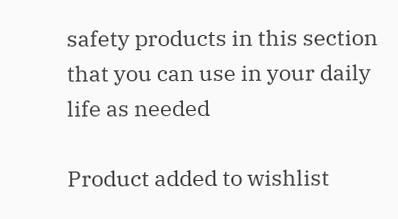safety products in this section that you can use in your daily life as needed

Product added to wishlist